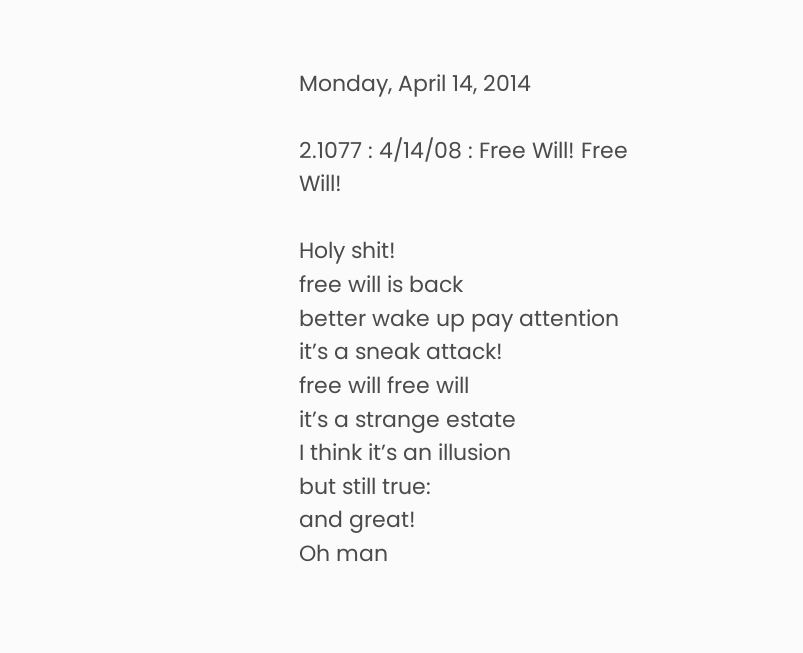Monday, April 14, 2014

2.1077 : 4/14/08 : Free Will! Free Will!

Holy shit!
free will is back
better wake up pay attention
it’s a sneak attack!
free will free will
it’s a strange estate
I think it’s an illusion
but still true:
and great!
Oh man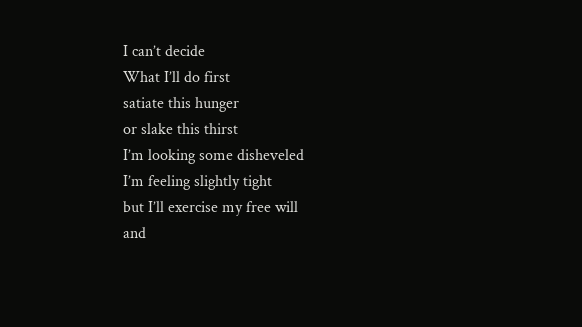I can’t decide
What I’ll do first
satiate this hunger
or slake this thirst
I’m looking some disheveled
I’m feeling slightly tight
but I’ll exercise my free will
and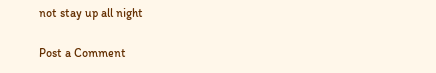not stay up all night

Post a Comment